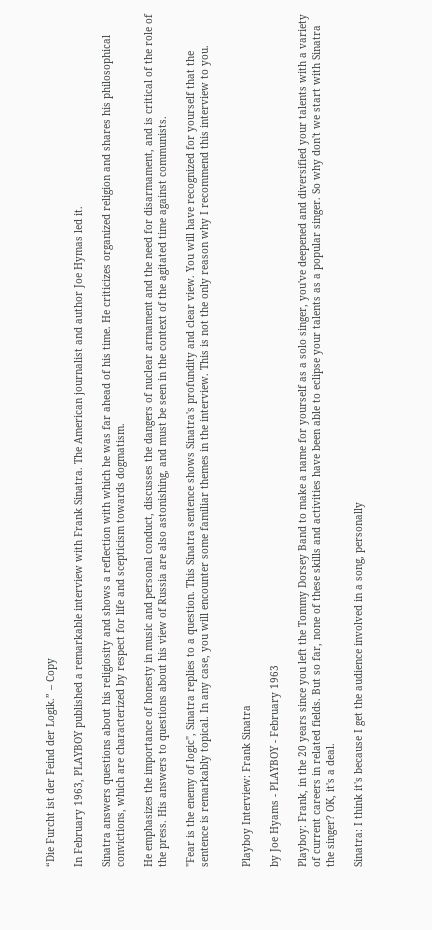“Die Furcht ist der Feind der Logik.” – Copy

In February 1963, PLAYBOY published a remarkable interview with Frank Sinatra. The American journalist and author Joe Hymas led it.

Sinatra answers questions about his religiosity and shows a reflection with which he was far ahead of his time. He criticizes organized religion and shares his philosophical convictions, which are characterized by respect for life and scepticism towards dogmatism.

He emphasizes the importance of honesty in music and personal conduct, discusses the dangers of nuclear armament and the need for disarmament, and is critical of the role of the press. His answers to questions about his view of Russia are also astonishing, and must be seen in the context of the agitated time against communists.

"Fear is the enemy of logic", Sinatra replies to a question. This Sinatra sentence shows Sinatra's profundity and clear view. You will have recognized for yourself that the sentence is remarkably topical. In any case, you will encounter some familiar themes in the interview. This is not the only reason why I recommend this interview to you.


Playboy Interview: Frank Sinatra

by Joe Hyams - PLAYBOY - February 1963

Playboy: Frank, in the 20 years since you left the Tommy Dorsey Band to make a name for yourself as a solo singer, you've deepened and diversified your talents with a variety of current careers in related fields. But so far, none of these skills and activities have been able to eclipse your talents as a popular singer. So why don't we start with Sinatra the singer? OK, it's a deal.

Sinatra: I think it's because I get the audience involved in a song, personally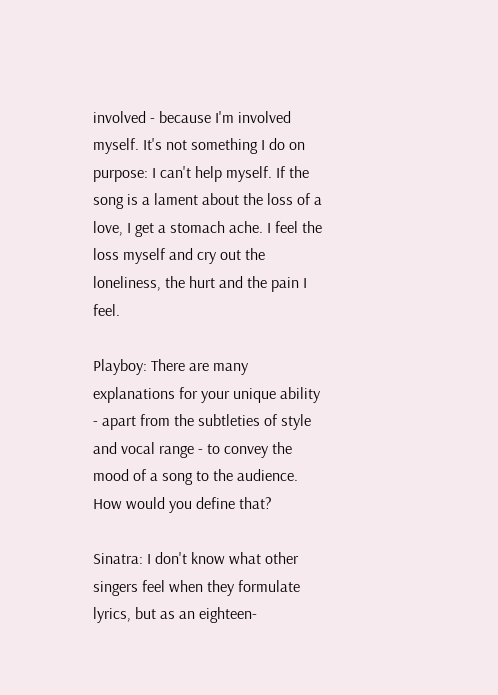involved - because I'm involved myself. It's not something I do on purpose: I can't help myself. If the song is a lament about the loss of a love, I get a stomach ache. I feel the loss myself and cry out the loneliness, the hurt and the pain I feel.

Playboy: There are many explanations for your unique ability - apart from the subtleties of style and vocal range - to convey the mood of a song to the audience. How would you define that?

Sinatra: I don't know what other singers feel when they formulate lyrics, but as an eighteen-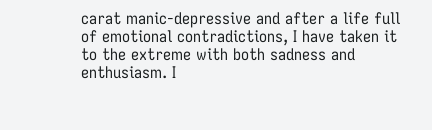carat manic-depressive and after a life full of emotional contradictions, I have taken it to the extreme with both sadness and enthusiasm. I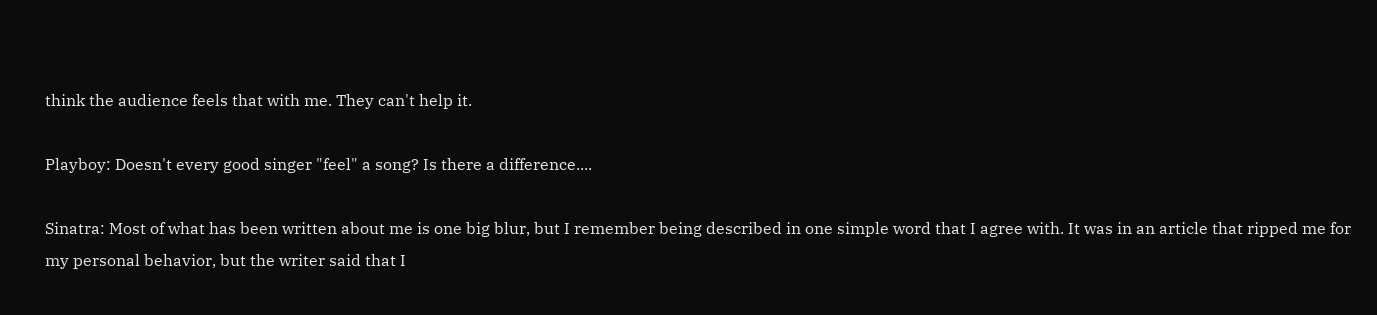think the audience feels that with me. They can't help it.

Playboy: Doesn't every good singer "feel" a song? Is there a difference....

Sinatra: Most of what has been written about me is one big blur, but I remember being described in one simple word that I agree with. It was in an article that ripped me for my personal behavior, but the writer said that I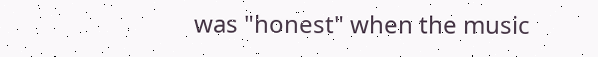was "honest" when the music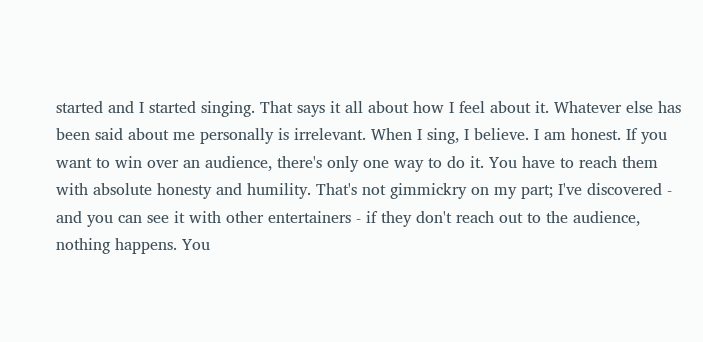started and I started singing. That says it all about how I feel about it. Whatever else has been said about me personally is irrelevant. When I sing, I believe. I am honest. If you want to win over an audience, there's only one way to do it. You have to reach them with absolute honesty and humility. That's not gimmickry on my part; I've discovered - and you can see it with other entertainers - if they don't reach out to the audience, nothing happens. You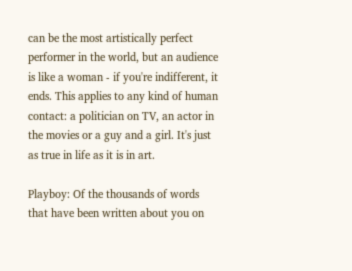can be the most artistically perfect performer in the world, but an audience is like a woman - if you're indifferent, it ends. This applies to any kind of human contact: a politician on TV, an actor in the movies or a guy and a girl. It's just as true in life as it is in art.

Playboy: Of the thousands of words that have been written about you on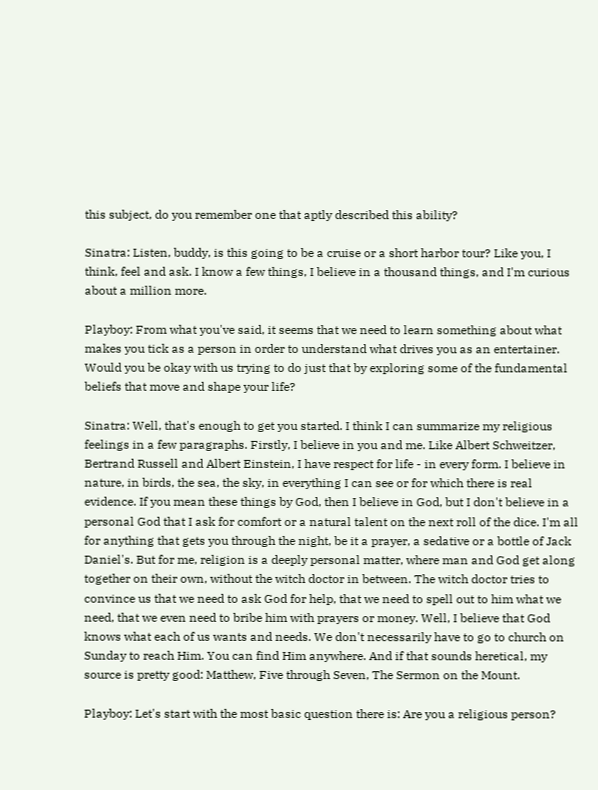this subject, do you remember one that aptly described this ability?

Sinatra: Listen, buddy, is this going to be a cruise or a short harbor tour? Like you, I think, feel and ask. I know a few things, I believe in a thousand things, and I'm curious about a million more.

Playboy: From what you've said, it seems that we need to learn something about what makes you tick as a person in order to understand what drives you as an entertainer. Would you be okay with us trying to do just that by exploring some of the fundamental beliefs that move and shape your life?

Sinatra: Well, that's enough to get you started. I think I can summarize my religious feelings in a few paragraphs. Firstly, I believe in you and me. Like Albert Schweitzer, Bertrand Russell and Albert Einstein, I have respect for life - in every form. I believe in nature, in birds, the sea, the sky, in everything I can see or for which there is real evidence. If you mean these things by God, then I believe in God, but I don't believe in a personal God that I ask for comfort or a natural talent on the next roll of the dice. I'm all for anything that gets you through the night, be it a prayer, a sedative or a bottle of Jack Daniel's. But for me, religion is a deeply personal matter, where man and God get along together on their own, without the witch doctor in between. The witch doctor tries to convince us that we need to ask God for help, that we need to spell out to him what we need, that we even need to bribe him with prayers or money. Well, I believe that God knows what each of us wants and needs. We don't necessarily have to go to church on Sunday to reach Him. You can find Him anywhere. And if that sounds heretical, my source is pretty good: Matthew, Five through Seven, The Sermon on the Mount.

Playboy: Let's start with the most basic question there is: Are you a religious person?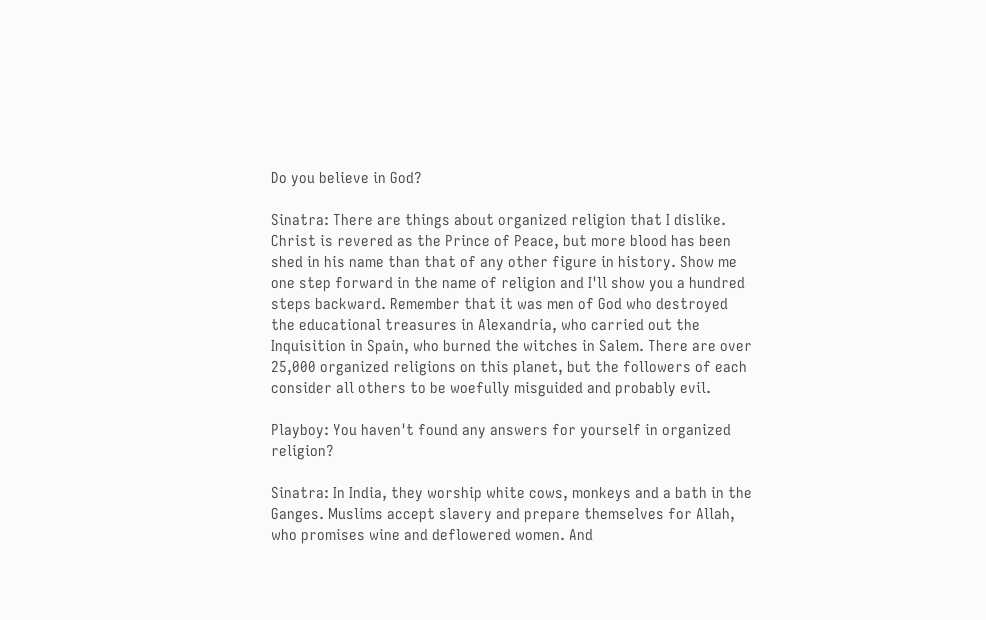Do you believe in God?

Sinatra: There are things about organized religion that I dislike. Christ is revered as the Prince of Peace, but more blood has been shed in his name than that of any other figure in history. Show me one step forward in the name of religion and I'll show you a hundred steps backward. Remember that it was men of God who destroyed the educational treasures in Alexandria, who carried out the Inquisition in Spain, who burned the witches in Salem. There are over 25,000 organized religions on this planet, but the followers of each consider all others to be woefully misguided and probably evil.

Playboy: You haven't found any answers for yourself in organized religion?

Sinatra: In India, they worship white cows, monkeys and a bath in the Ganges. Muslims accept slavery and prepare themselves for Allah, who promises wine and deflowered women. And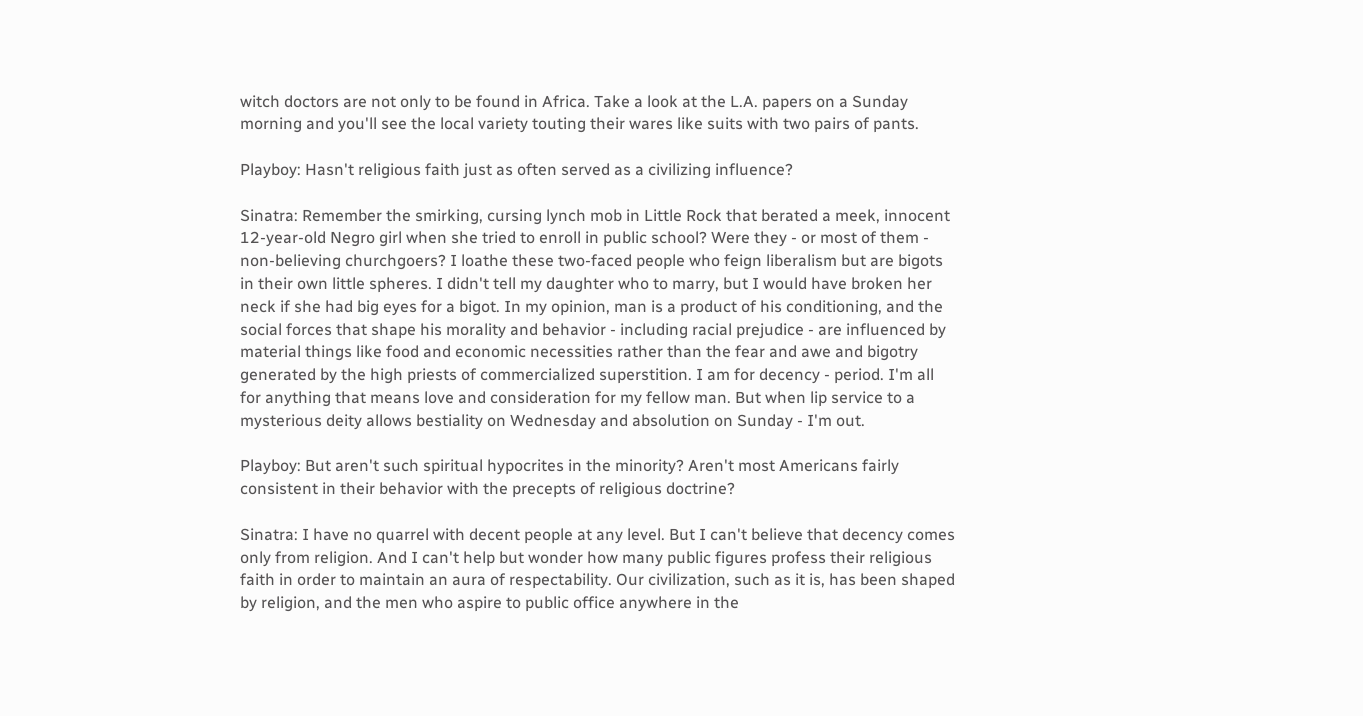witch doctors are not only to be found in Africa. Take a look at the L.A. papers on a Sunday morning and you'll see the local variety touting their wares like suits with two pairs of pants.

Playboy: Hasn't religious faith just as often served as a civilizing influence?

Sinatra: Remember the smirking, cursing lynch mob in Little Rock that berated a meek, innocent 12-year-old Negro girl when she tried to enroll in public school? Were they - or most of them - non-believing churchgoers? I loathe these two-faced people who feign liberalism but are bigots in their own little spheres. I didn't tell my daughter who to marry, but I would have broken her neck if she had big eyes for a bigot. In my opinion, man is a product of his conditioning, and the social forces that shape his morality and behavior - including racial prejudice - are influenced by material things like food and economic necessities rather than the fear and awe and bigotry generated by the high priests of commercialized superstition. I am for decency - period. I'm all for anything that means love and consideration for my fellow man. But when lip service to a mysterious deity allows bestiality on Wednesday and absolution on Sunday - I'm out.

Playboy: But aren't such spiritual hypocrites in the minority? Aren't most Americans fairly consistent in their behavior with the precepts of religious doctrine?

Sinatra: I have no quarrel with decent people at any level. But I can't believe that decency comes only from religion. And I can't help but wonder how many public figures profess their religious faith in order to maintain an aura of respectability. Our civilization, such as it is, has been shaped by religion, and the men who aspire to public office anywhere in the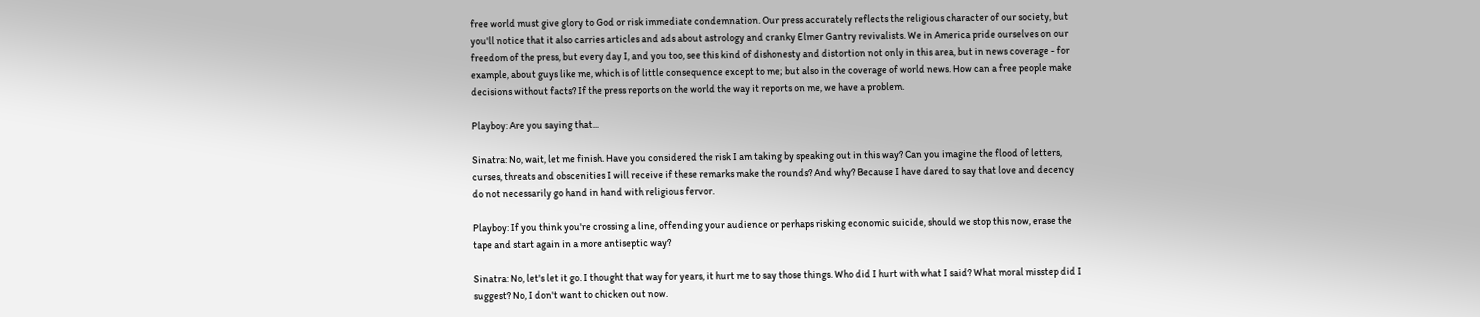free world must give glory to God or risk immediate condemnation. Our press accurately reflects the religious character of our society, but you'll notice that it also carries articles and ads about astrology and cranky Elmer Gantry revivalists. We in America pride ourselves on our freedom of the press, but every day I, and you too, see this kind of dishonesty and distortion not only in this area, but in news coverage - for example, about guys like me, which is of little consequence except to me; but also in the coverage of world news. How can a free people make decisions without facts? If the press reports on the world the way it reports on me, we have a problem.

Playboy: Are you saying that...

Sinatra: No, wait, let me finish. Have you considered the risk I am taking by speaking out in this way? Can you imagine the flood of letters, curses, threats and obscenities I will receive if these remarks make the rounds? And why? Because I have dared to say that love and decency do not necessarily go hand in hand with religious fervor.

Playboy: If you think you're crossing a line, offending your audience or perhaps risking economic suicide, should we stop this now, erase the tape and start again in a more antiseptic way?

Sinatra: No, let's let it go. I thought that way for years, it hurt me to say those things. Who did I hurt with what I said? What moral misstep did I suggest? No, I don't want to chicken out now.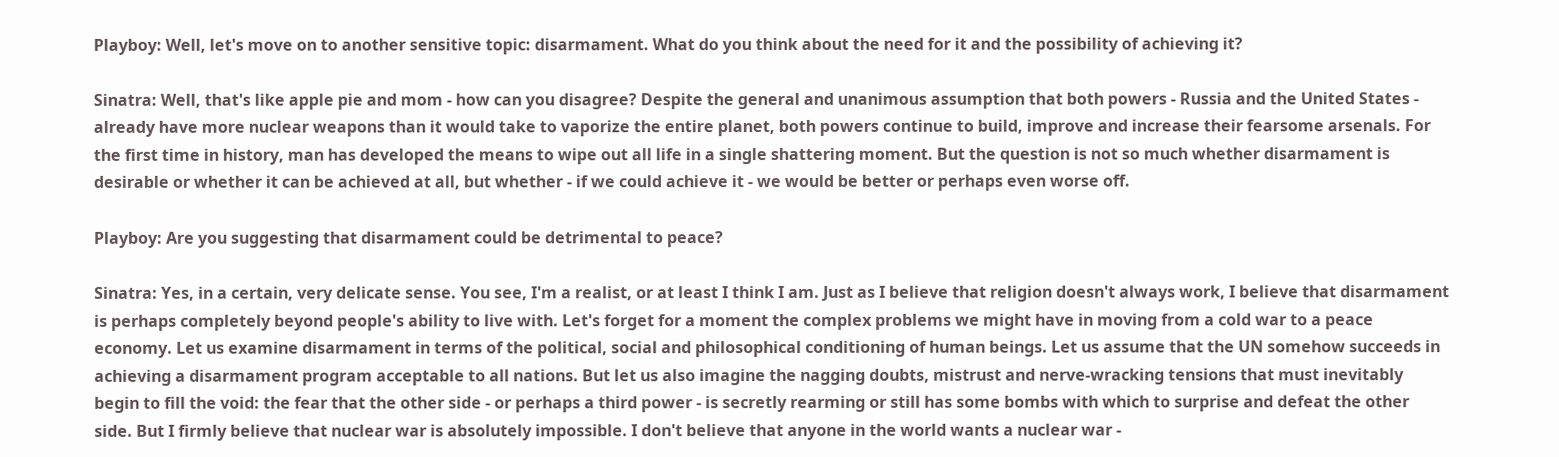Playboy: Well, let's move on to another sensitive topic: disarmament. What do you think about the need for it and the possibility of achieving it?

Sinatra: Well, that's like apple pie and mom - how can you disagree? Despite the general and unanimous assumption that both powers - Russia and the United States - already have more nuclear weapons than it would take to vaporize the entire planet, both powers continue to build, improve and increase their fearsome arsenals. For the first time in history, man has developed the means to wipe out all life in a single shattering moment. But the question is not so much whether disarmament is desirable or whether it can be achieved at all, but whether - if we could achieve it - we would be better or perhaps even worse off.

Playboy: Are you suggesting that disarmament could be detrimental to peace?

Sinatra: Yes, in a certain, very delicate sense. You see, I'm a realist, or at least I think I am. Just as I believe that religion doesn't always work, I believe that disarmament is perhaps completely beyond people's ability to live with. Let's forget for a moment the complex problems we might have in moving from a cold war to a peace economy. Let us examine disarmament in terms of the political, social and philosophical conditioning of human beings. Let us assume that the UN somehow succeeds in achieving a disarmament program acceptable to all nations. But let us also imagine the nagging doubts, mistrust and nerve-wracking tensions that must inevitably begin to fill the void: the fear that the other side - or perhaps a third power - is secretly rearming or still has some bombs with which to surprise and defeat the other side. But I firmly believe that nuclear war is absolutely impossible. I don't believe that anyone in the world wants a nuclear war -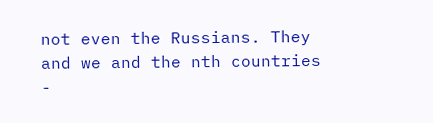not even the Russians. They and we and the nth countries -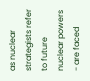as nuclear strategists refer to future nuclear powers - are faced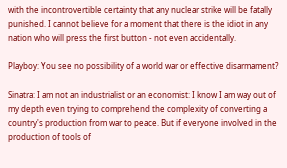with the incontrovertible certainty that any nuclear strike will be fatally punished. I cannot believe for a moment that there is the idiot in any nation who will press the first button - not even accidentally.

Playboy: You see no possibility of a world war or effective disarmament?

Sinatra: I am not an industrialist or an economist: I know I am way out of my depth even trying to comprehend the complexity of converting a country's production from war to peace. But if everyone involved in the production of tools of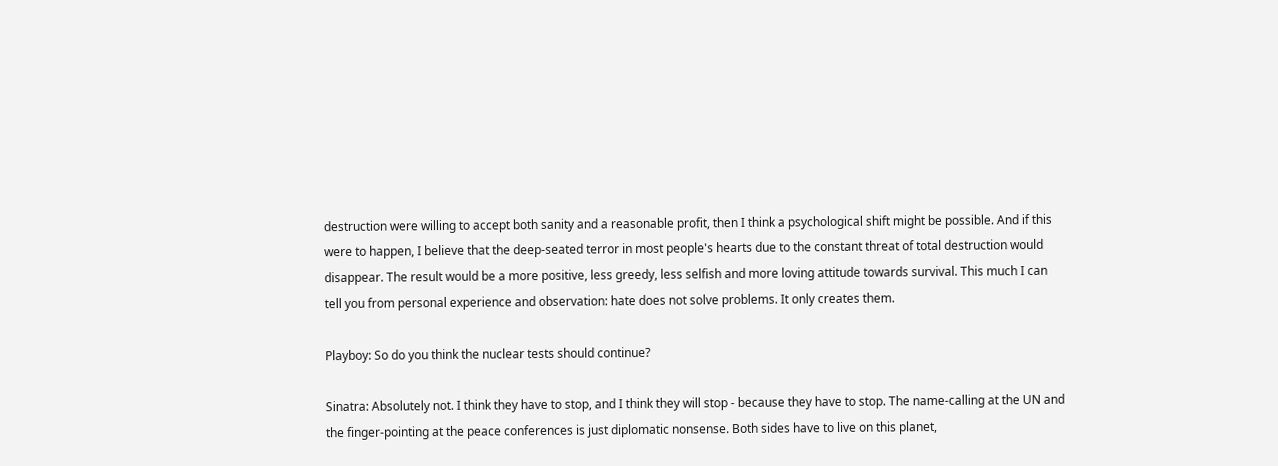destruction were willing to accept both sanity and a reasonable profit, then I think a psychological shift might be possible. And if this were to happen, I believe that the deep-seated terror in most people's hearts due to the constant threat of total destruction would disappear. The result would be a more positive, less greedy, less selfish and more loving attitude towards survival. This much I can tell you from personal experience and observation: hate does not solve problems. It only creates them.

Playboy: So do you think the nuclear tests should continue?

Sinatra: Absolutely not. I think they have to stop, and I think they will stop - because they have to stop. The name-calling at the UN and the finger-pointing at the peace conferences is just diplomatic nonsense. Both sides have to live on this planet,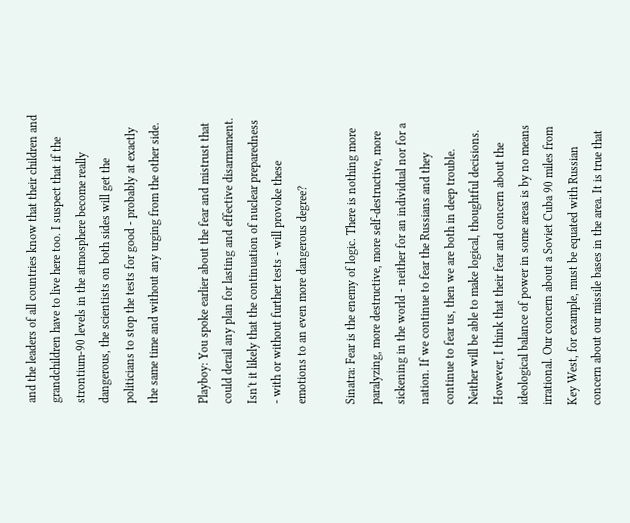and the leaders of all countries know that their children and grandchildren have to live here too. I suspect that if the strontium-90 levels in the atmosphere become really dangerous, the scientists on both sides will get the politicians to stop the tests for good - probably at exactly the same time and without any urging from the other side.

Playboy: You spoke earlier about the fear and mistrust that could derail any plan for lasting and effective disarmament. Isn't it likely that the continuation of nuclear preparedness - with or without further tests - will provoke these emotions to an even more dangerous degree?

Sinatra: Fear is the enemy of logic. There is nothing more paralyzing, more destructive, more self-destructive, more sickening in the world - neither for an individual nor for a nation. If we continue to fear the Russians and they continue to fear us, then we are both in deep trouble. Neither will be able to make logical, thoughtful decisions. However, I think that their fear and concern about the ideological balance of power in some areas is by no means irrational. Our concern about a Soviet Cuba 90 miles from Key West, for example, must be equated with Russian concern about our missile bases in the area. It is true that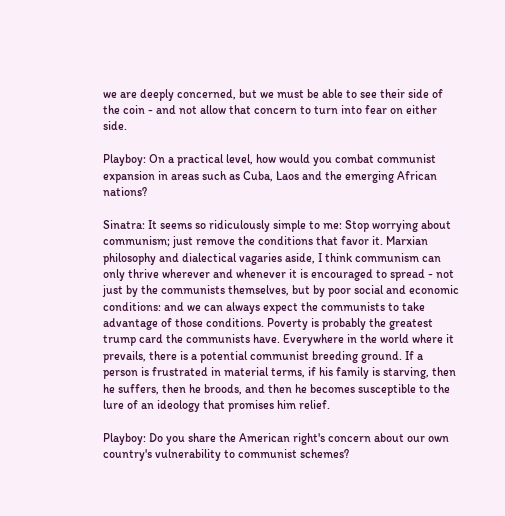we are deeply concerned, but we must be able to see their side of the coin - and not allow that concern to turn into fear on either side.

Playboy: On a practical level, how would you combat communist expansion in areas such as Cuba, Laos and the emerging African nations?

Sinatra: It seems so ridiculously simple to me: Stop worrying about communism; just remove the conditions that favor it. Marxian philosophy and dialectical vagaries aside, I think communism can only thrive wherever and whenever it is encouraged to spread - not just by the communists themselves, but by poor social and economic conditions: and we can always expect the communists to take advantage of those conditions. Poverty is probably the greatest trump card the communists have. Everywhere in the world where it prevails, there is a potential communist breeding ground. If a person is frustrated in material terms, if his family is starving, then he suffers, then he broods, and then he becomes susceptible to the lure of an ideology that promises him relief.

Playboy: Do you share the American right's concern about our own country's vulnerability to communist schemes?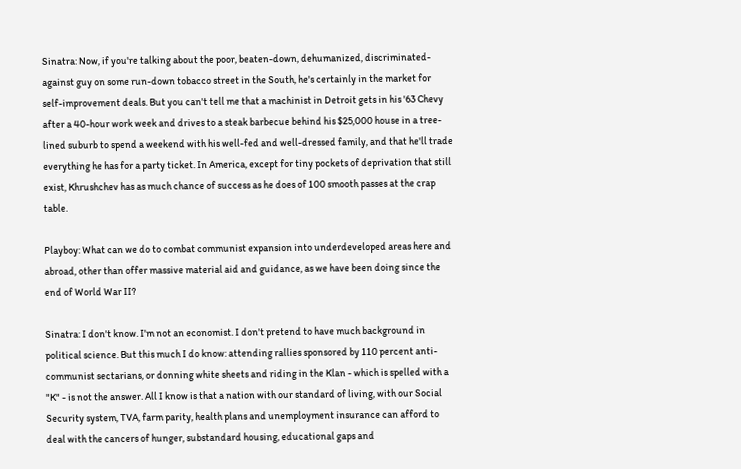Sinatra: Now, if you're talking about the poor, beaten-down, dehumanized, discriminated-against guy on some run-down tobacco street in the South, he's certainly in the market for self-improvement deals. But you can't tell me that a machinist in Detroit gets in his '63 Chevy after a 40-hour work week and drives to a steak barbecue behind his $25,000 house in a tree-lined suburb to spend a weekend with his well-fed and well-dressed family, and that he'll trade everything he has for a party ticket. In America, except for tiny pockets of deprivation that still exist, Khrushchev has as much chance of success as he does of 100 smooth passes at the crap table.

Playboy: What can we do to combat communist expansion into underdeveloped areas here and abroad, other than offer massive material aid and guidance, as we have been doing since the end of World War II?

Sinatra: I don't know. I'm not an economist. I don't pretend to have much background in political science. But this much I do know: attending rallies sponsored by 110 percent anti-communist sectarians, or donning white sheets and riding in the Klan - which is spelled with a "K" - is not the answer. All I know is that a nation with our standard of living, with our Social Security system, TVA, farm parity, health plans and unemployment insurance can afford to deal with the cancers of hunger, substandard housing, educational gaps and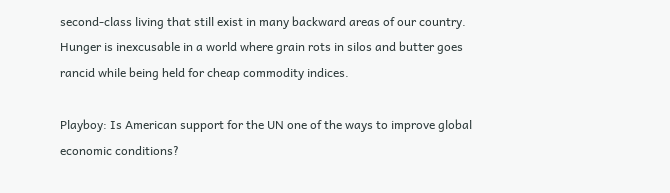second-class living that still exist in many backward areas of our country. Hunger is inexcusable in a world where grain rots in silos and butter goes rancid while being held for cheap commodity indices.

Playboy: Is American support for the UN one of the ways to improve global economic conditions?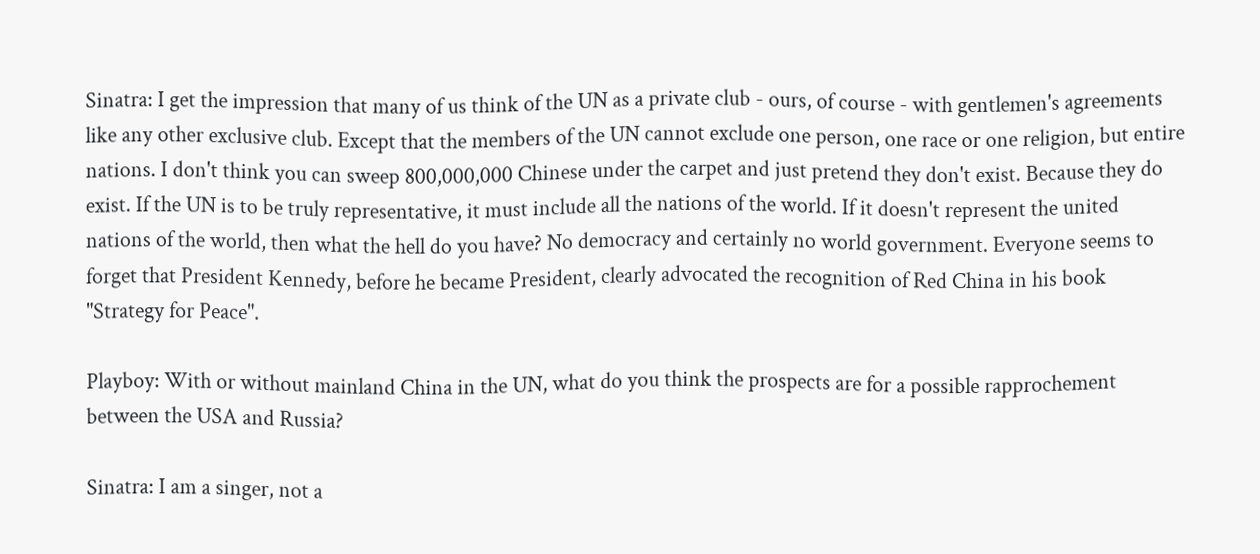Sinatra: I get the impression that many of us think of the UN as a private club - ours, of course - with gentlemen's agreements like any other exclusive club. Except that the members of the UN cannot exclude one person, one race or one religion, but entire nations. I don't think you can sweep 800,000,000 Chinese under the carpet and just pretend they don't exist. Because they do exist. If the UN is to be truly representative, it must include all the nations of the world. If it doesn't represent the united nations of the world, then what the hell do you have? No democracy and certainly no world government. Everyone seems to forget that President Kennedy, before he became President, clearly advocated the recognition of Red China in his book "Strategy for Peace".

Playboy: With or without mainland China in the UN, what do you think the prospects are for a possible rapprochement between the USA and Russia?

Sinatra: I am a singer, not a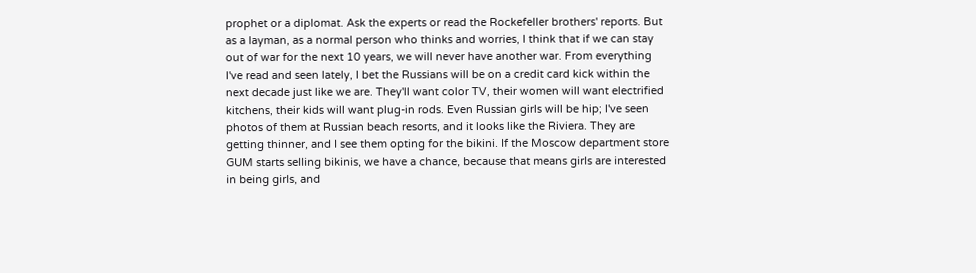prophet or a diplomat. Ask the experts or read the Rockefeller brothers' reports. But as a layman, as a normal person who thinks and worries, I think that if we can stay out of war for the next 10 years, we will never have another war. From everything I've read and seen lately, I bet the Russians will be on a credit card kick within the next decade just like we are. They'll want color TV, their women will want electrified kitchens, their kids will want plug-in rods. Even Russian girls will be hip; I've seen photos of them at Russian beach resorts, and it looks like the Riviera. They are getting thinner, and I see them opting for the bikini. If the Moscow department store GUM starts selling bikinis, we have a chance, because that means girls are interested in being girls, and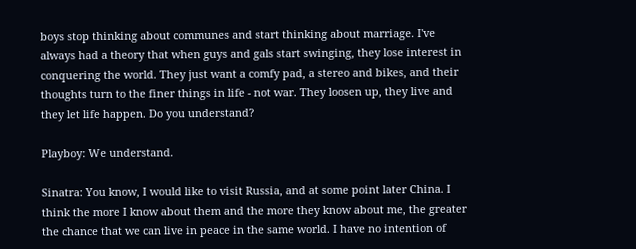boys stop thinking about communes and start thinking about marriage. I've always had a theory that when guys and gals start swinging, they lose interest in conquering the world. They just want a comfy pad, a stereo and bikes, and their thoughts turn to the finer things in life - not war. They loosen up, they live and they let life happen. Do you understand?

Playboy: We understand.

Sinatra: You know, I would like to visit Russia, and at some point later China. I think the more I know about them and the more they know about me, the greater the chance that we can live in peace in the same world. I have no intention of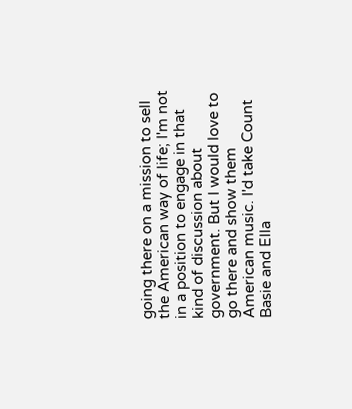going there on a mission to sell the American way of life; I'm not in a position to engage in that kind of discussion about government. But I would love to go there and show them American music. I'd take Count Basie and Ella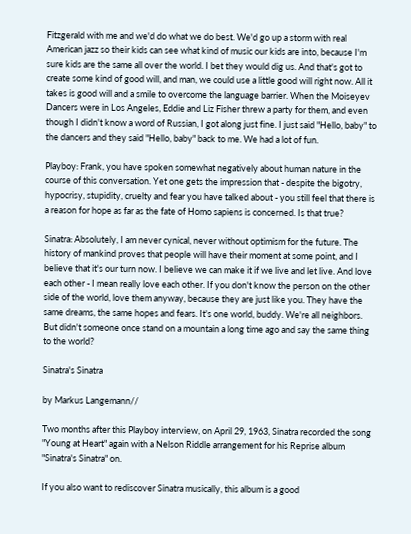Fitzgerald with me and we'd do what we do best. We'd go up a storm with real American jazz so their kids can see what kind of music our kids are into, because I'm sure kids are the same all over the world. I bet they would dig us. And that's got to create some kind of good will, and man, we could use a little good will right now. All it takes is good will and a smile to overcome the language barrier. When the Moiseyev Dancers were in Los Angeles, Eddie and Liz Fisher threw a party for them, and even though I didn't know a word of Russian, I got along just fine. I just said "Hello, baby" to the dancers and they said "Hello, baby" back to me. We had a lot of fun.

Playboy: Frank, you have spoken somewhat negatively about human nature in the course of this conversation. Yet one gets the impression that - despite the bigotry, hypocrisy, stupidity, cruelty and fear you have talked about - you still feel that there is a reason for hope as far as the fate of Homo sapiens is concerned. Is that true?

Sinatra: Absolutely, I am never cynical, never without optimism for the future. The history of mankind proves that people will have their moment at some point, and I believe that it's our turn now. I believe we can make it if we live and let live. And love each other - I mean really love each other. If you don't know the person on the other side of the world, love them anyway, because they are just like you. They have the same dreams, the same hopes and fears. It's one world, buddy. We're all neighbors. But didn't someone once stand on a mountain a long time ago and say the same thing to the world?

Sinatra's Sinatra

by Markus Langemann//

Two months after this Playboy interview, on April 29, 1963, Sinatra recorded the song "Young at Heart" again with a Nelson Riddle arrangement for his Reprise album "Sinatra's Sinatra" on.

If you also want to rediscover Sinatra musically, this album is a good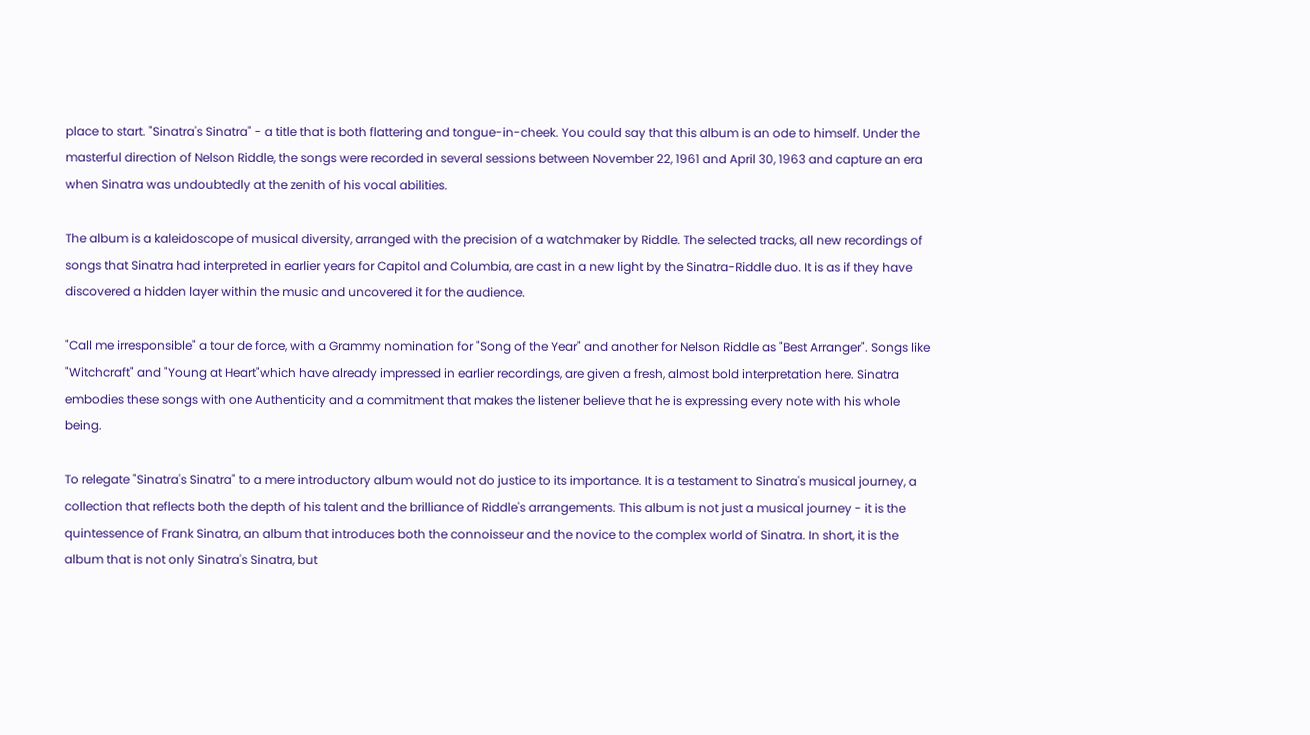place to start. "Sinatra's Sinatra" - a title that is both flattering and tongue-in-cheek. You could say that this album is an ode to himself. Under the masterful direction of Nelson Riddle, the songs were recorded in several sessions between November 22, 1961 and April 30, 1963 and capture an era when Sinatra was undoubtedly at the zenith of his vocal abilities.

The album is a kaleidoscope of musical diversity, arranged with the precision of a watchmaker by Riddle. The selected tracks, all new recordings of songs that Sinatra had interpreted in earlier years for Capitol and Columbia, are cast in a new light by the Sinatra-Riddle duo. It is as if they have discovered a hidden layer within the music and uncovered it for the audience.

"Call me irresponsible" a tour de force, with a Grammy nomination for "Song of the Year" and another for Nelson Riddle as "Best Arranger". Songs like "Witchcraft" and "Young at Heart"which have already impressed in earlier recordings, are given a fresh, almost bold interpretation here. Sinatra embodies these songs with one Authenticity and a commitment that makes the listener believe that he is expressing every note with his whole being.

To relegate "Sinatra's Sinatra" to a mere introductory album would not do justice to its importance. It is a testament to Sinatra's musical journey, a collection that reflects both the depth of his talent and the brilliance of Riddle's arrangements. This album is not just a musical journey - it is the quintessence of Frank Sinatra, an album that introduces both the connoisseur and the novice to the complex world of Sinatra. In short, it is the album that is not only Sinatra's Sinatra, but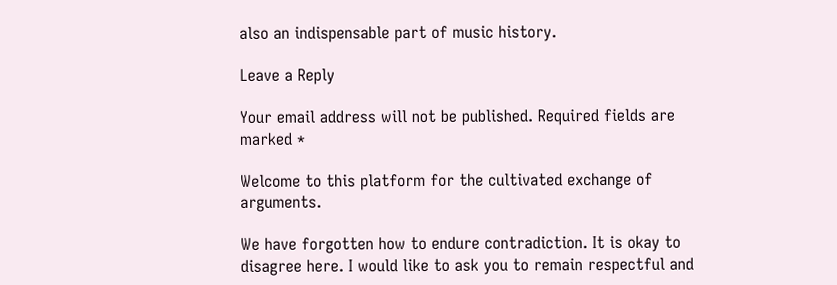also an indispensable part of music history.

Leave a Reply

Your email address will not be published. Required fields are marked *

Welcome to this platform for the cultivated exchange of arguments.

We have forgotten how to endure contradiction. It is okay to disagree here. I would like to ask you to remain respectful and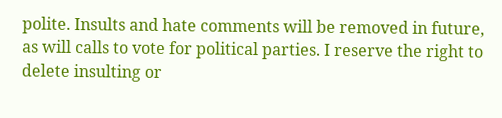polite. Insults and hate comments will be removed in future, as will calls to vote for political parties. I reserve the right to delete insulting or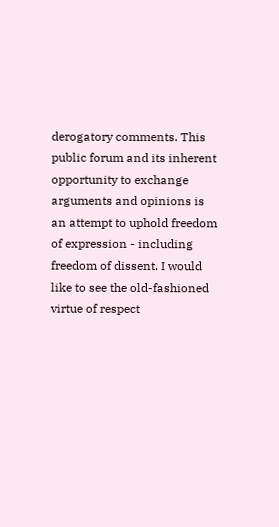derogatory comments. This public forum and its inherent opportunity to exchange arguments and opinions is an attempt to uphold freedom of expression - including freedom of dissent. I would like to see the old-fashioned virtue of respect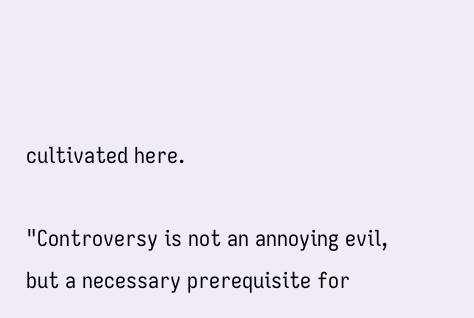cultivated here.

"Controversy is not an annoying evil, but a necessary prerequisite for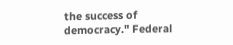the success of democracy." Federal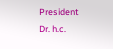President Dr. h.c.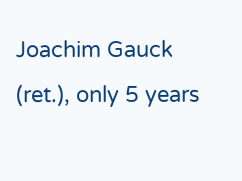Joachim Gauck (ret.), only 5 years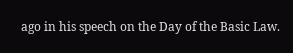ago in his speech on the Day of the Basic Law.